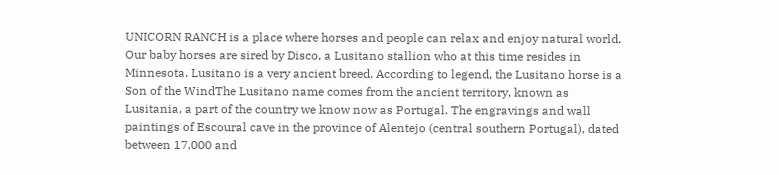UNICORN RANCH is a place where horses and people can relax and enjoy natural world. Our baby horses are sired by Disco, a Lusitano stallion who at this time resides in Minnesota. Lusitano is a very ancient breed. According to legend, the Lusitano horse is a Son of the WindThe Lusitano name comes from the ancient territory, known as Lusitania, a part of the country we know now as Portugal. The engravings and wall paintings of Escoural cave in the province of Alentejo (central southern Portugal), dated between 17,000 and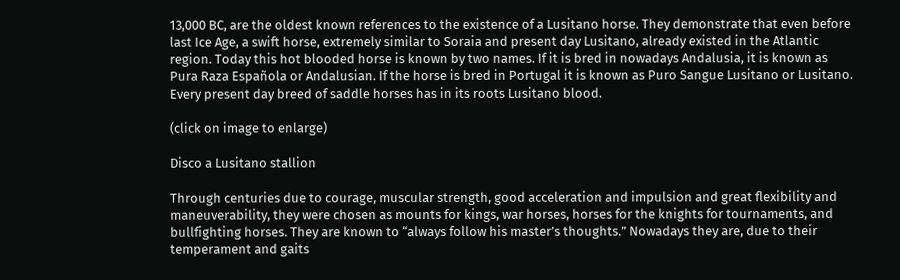13,000 BC, are the oldest known references to the existence of a Lusitano horse. They demonstrate that even before last Ice Age, a swift horse, extremely similar to Soraia and present day Lusitano, already existed in the Atlantic region. Today this hot blooded horse is known by two names. If it is bred in nowadays Andalusia, it is known as Pura Raza Española or Andalusian. If the horse is bred in Portugal it is known as Puro Sangue Lusitano or Lusitano. Every present day breed of saddle horses has in its roots Lusitano blood.

(click on image to enlarge)

Disco a Lusitano stallion

Through centuries due to courage, muscular strength, good acceleration and impulsion and great flexibility and maneuverability, they were chosen as mounts for kings, war horses, horses for the knights for tournaments, and bullfighting horses. They are known to “always follow his master’s thoughts.” Nowadays they are, due to their temperament and gaits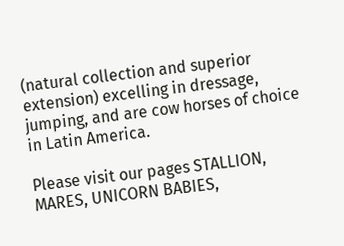(natural collection and superior extension) excelling in dressage, jumping, and are cow horses of choice in Latin America.

Please visit our pages STALLION, MARES, UNICORN BABIES,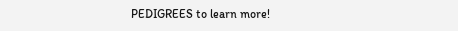PEDIGREES to learn more!